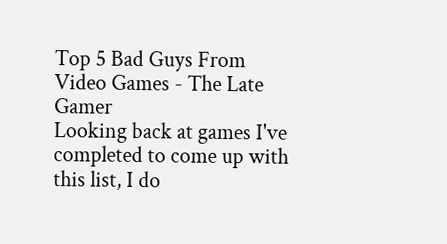Top 5 Bad Guys From Video Games - The Late Gamer
Looking back at games I've completed to come up with this list, I do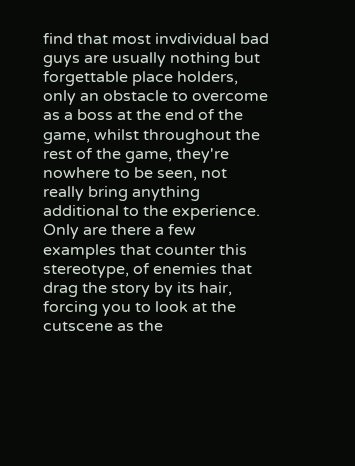find that most invdividual bad guys are usually nothing but forgettable place holders, only an obstacle to overcome as a boss at the end of the game, whilst throughout the rest of the game, they're nowhere to be seen, not really bring anything additional to the experience. Only are there a few examples that counter this stereotype, of enemies that drag the story by its hair, forcing you to look at the cutscene as the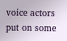voice actors put on some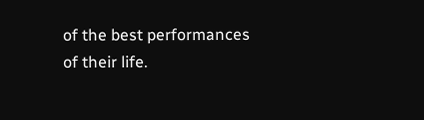of the best performances of their life.